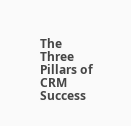The Three Pillars of CRM Success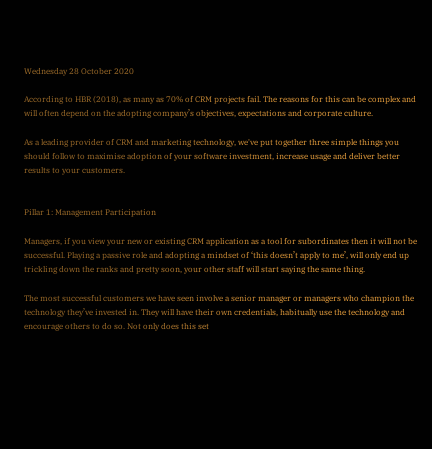Wednesday 28 October 2020

According to HBR (2018), as many as 70% of CRM projects fail. The reasons for this can be complex and will often depend on the adopting company’s objectives, expectations and corporate culture.

As a leading provider of CRM and marketing technology, we've put together three simple things you should follow to maximise adoption of your software investment, increase usage and deliver better results to your customers.


Pillar 1: Management Participation

Managers, if you view your new or existing CRM application as a tool for subordinates then it will not be successful. Playing a passive role and adopting a mindset of ‘this doesn’t apply to me’, will only end up trickling down the ranks and pretty soon, your other staff will start saying the same thing.

The most successful customers we have seen involve a senior manager or managers who champion the technology they’ve invested in. They will have their own credentials, habitually use the technology and encourage others to do so. Not only does this set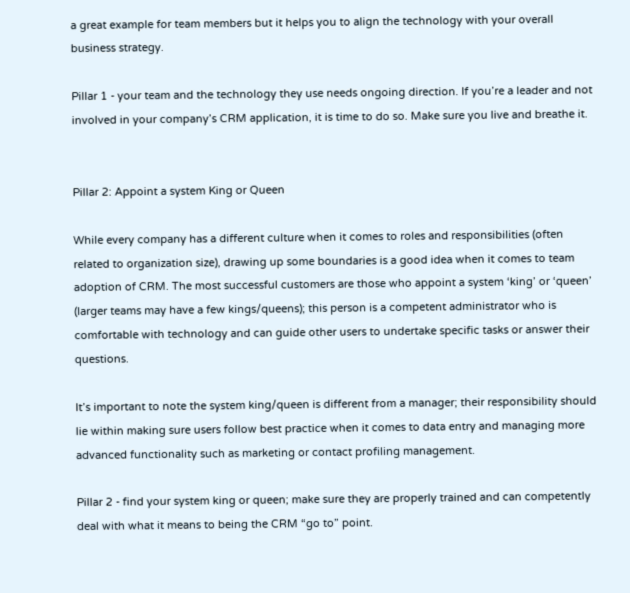a great example for team members but it helps you to align the technology with your overall business strategy.

Pillar 1 - your team and the technology they use needs ongoing direction. If you’re a leader and not involved in your company’s CRM application, it is time to do so. Make sure you live and breathe it.


Pillar 2: Appoint a system King or Queen

While every company has a different culture when it comes to roles and responsibilities (often related to organization size), drawing up some boundaries is a good idea when it comes to team adoption of CRM. The most successful customers are those who appoint a system ‘king’ or ‘queen’ (larger teams may have a few kings/queens); this person is a competent administrator who is comfortable with technology and can guide other users to undertake specific tasks or answer their questions.

It’s important to note the system king/queen is different from a manager; their responsibility should lie within making sure users follow best practice when it comes to data entry and managing more advanced functionality such as marketing or contact profiling management.

Pillar 2 - find your system king or queen; make sure they are properly trained and can competently deal with what it means to being the CRM “go to” point.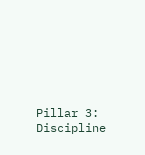Pillar 3: Discipline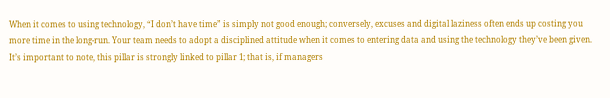When it comes to using technology, “I don’t have time” is simply not good enough; conversely, excuses and digital laziness often ends up costing you more time in the long-run. Your team needs to adopt a disciplined attitude when it comes to entering data and using the technology they’ve been given. It’s important to note, this pillar is strongly linked to pillar 1; that is, if managers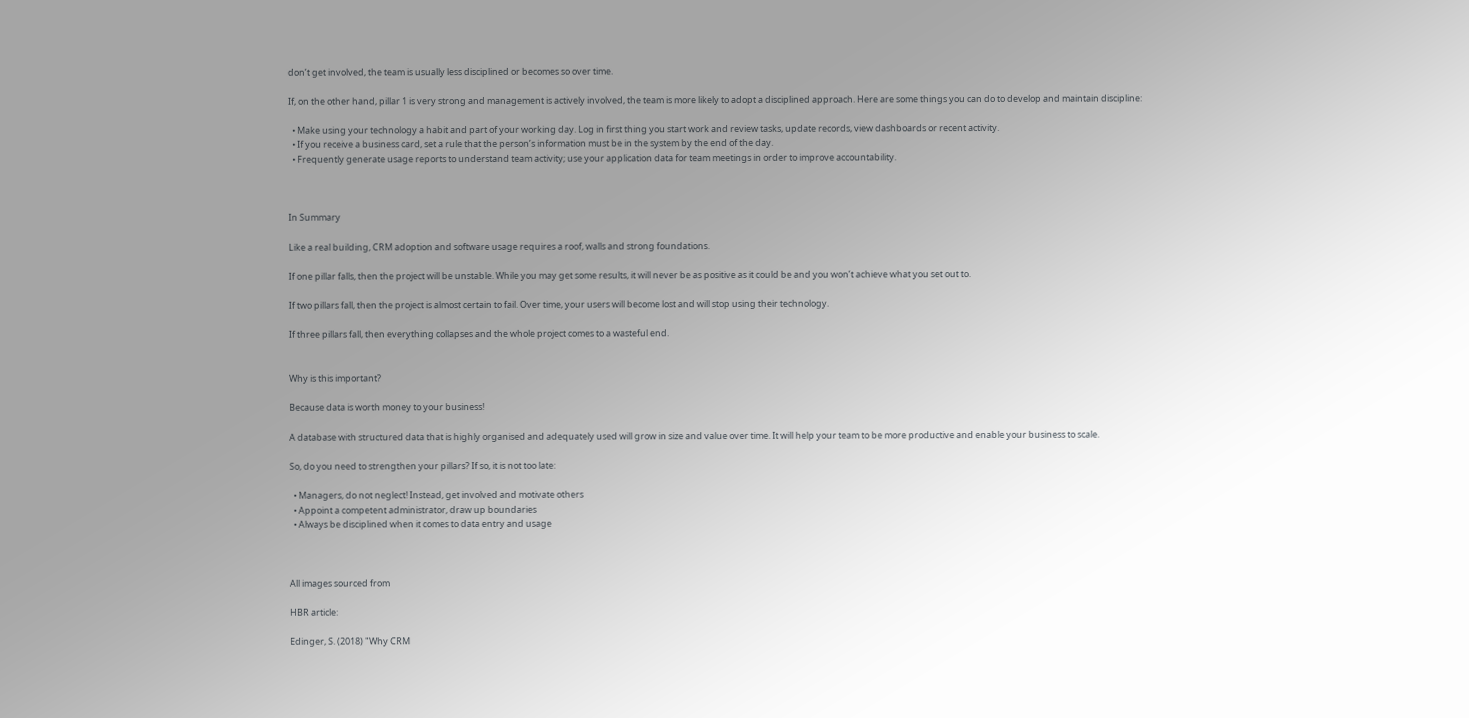don’t get involved, the team is usually less disciplined or becomes so over time.

If, on the other hand, pillar 1 is very strong and management is actively involved, the team is more likely to adopt a disciplined approach. Here are some things you can do to develop and maintain discipline:

  • Make using your technology a habit and part of your working day. Log in first thing you start work and review tasks, update records, view dashboards or recent activity.
  • If you receive a business card, set a rule that the person’s information must be in the system by the end of the day.
  • Frequently generate usage reports to understand team activity; use your application data for team meetings in order to improve accountability.



In Summary

Like a real building, CRM adoption and software usage requires a roof, walls and strong foundations.

If one pillar falls, then the project will be unstable. While you may get some results, it will never be as positive as it could be and you won’t achieve what you set out to.

If two pillars fall, then the project is almost certain to fail. Over time, your users will become lost and will stop using their technology.

If three pillars fall, then everything collapses and the whole project comes to a wasteful end.


Why is this important?

Because data is worth money to your business!

A database with structured data that is highly organised and adequately used will grow in size and value over time. It will help your team to be more productive and enable your business to scale.

So, do you need to strengthen your pillars? If so, it is not too late:

  • Managers, do not neglect! Instead, get involved and motivate others
  • Appoint a competent administrator, draw up boundaries
  • Always be disciplined when it comes to data entry and usage



All images sourced from

HBR article:

Edinger, S. (2018) "Why CRM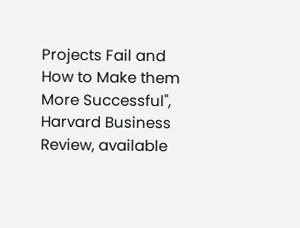Projects Fail and How to Make them More Successful", Harvard Business Review, available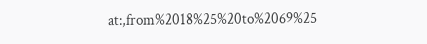at:,from%2018%25%20to%2069%25